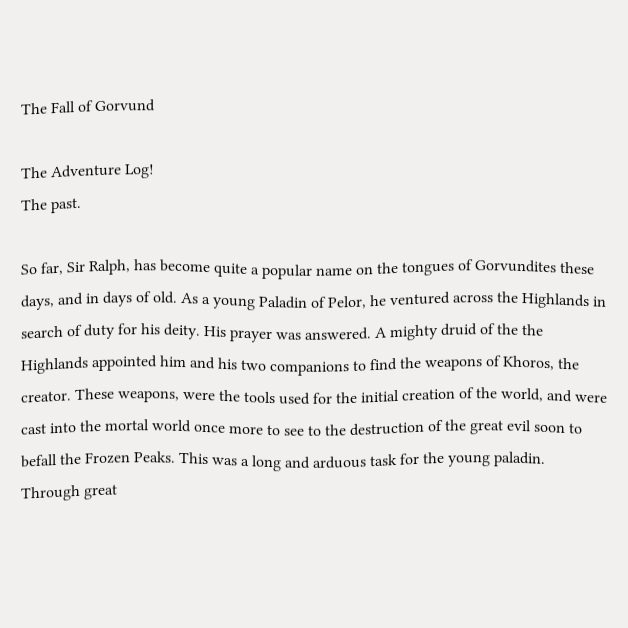The Fall of Gorvund

The Adventure Log!
The past.

So far, Sir Ralph, has become quite a popular name on the tongues of Gorvundites these days, and in days of old. As a young Paladin of Pelor, he ventured across the Highlands in search of duty for his deity. His prayer was answered. A mighty druid of the the Highlands appointed him and his two companions to find the weapons of Khoros, the creator. These weapons, were the tools used for the initial creation of the world, and were cast into the mortal world once more to see to the destruction of the great evil soon to befall the Frozen Peaks. This was a long and arduous task for the young paladin. Through great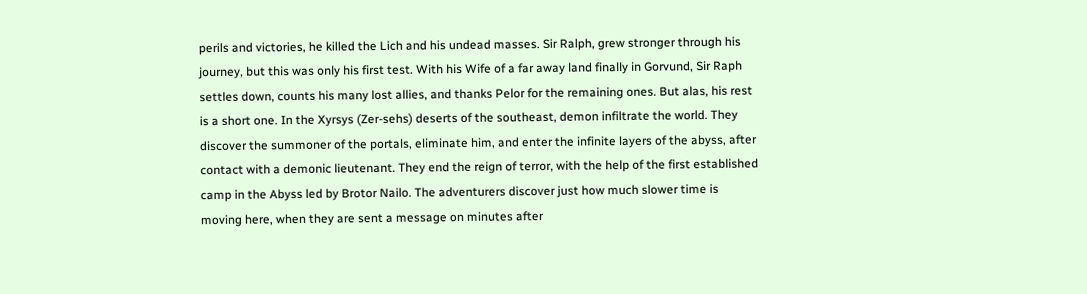perils and victories, he killed the Lich and his undead masses. Sir Ralph, grew stronger through his journey, but this was only his first test. With his Wife of a far away land finally in Gorvund, Sir Raph settles down, counts his many lost allies, and thanks Pelor for the remaining ones. But alas, his rest is a short one. In the Xyrsys (Zer-sehs) deserts of the southeast, demon infiltrate the world. They discover the summoner of the portals, eliminate him, and enter the infinite layers of the abyss, after contact with a demonic lieutenant. They end the reign of terror, with the help of the first established camp in the Abyss led by Brotor Nailo. The adventurers discover just how much slower time is moving here, when they are sent a message on minutes after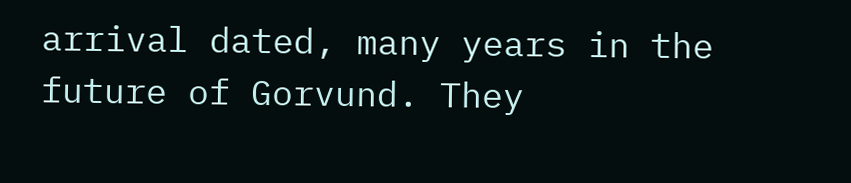arrival dated, many years in the future of Gorvund. They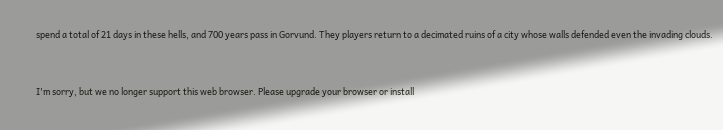spend a total of 21 days in these hells, and 700 years pass in Gorvund. They players return to a decimated ruins of a city whose walls defended even the invading clouds.


I'm sorry, but we no longer support this web browser. Please upgrade your browser or install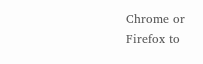Chrome or Firefox to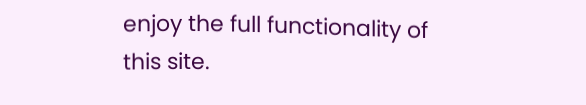enjoy the full functionality of this site.